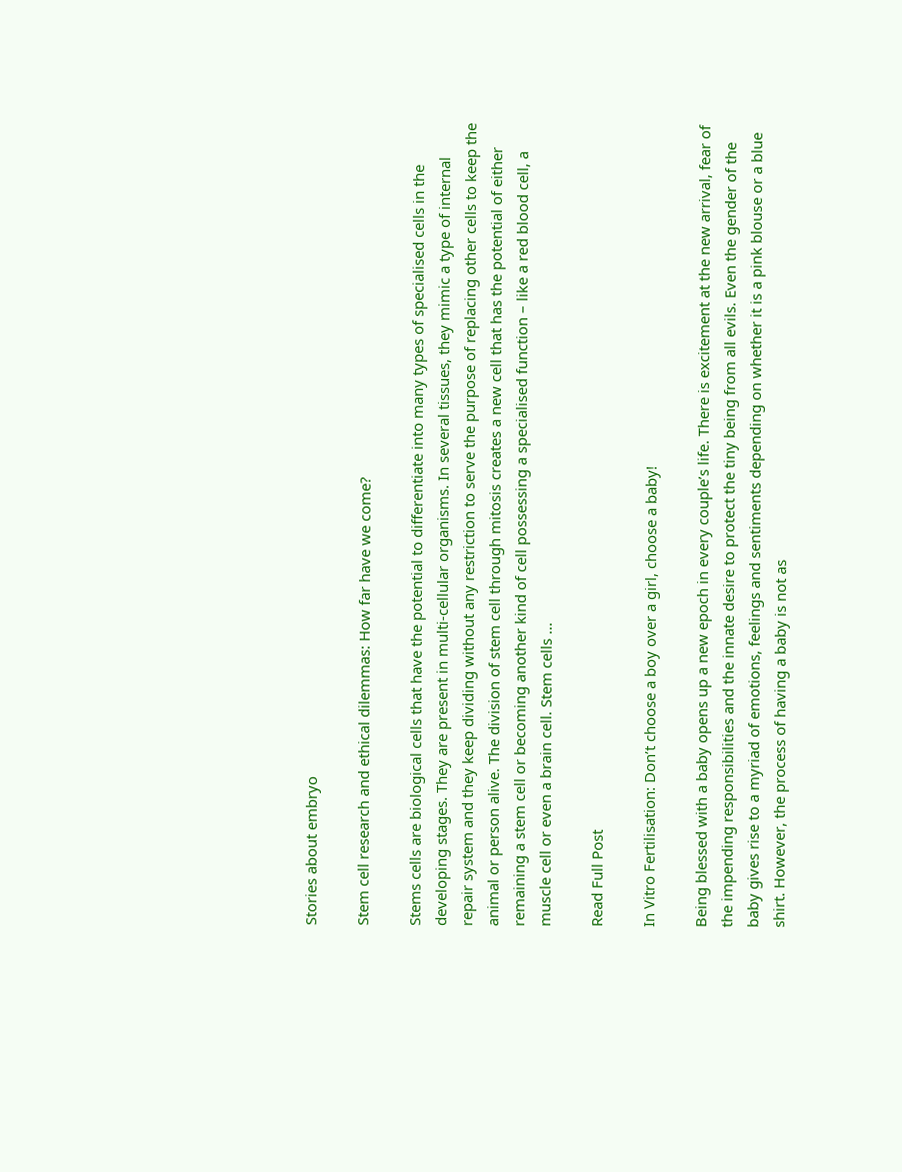Stories about embryo

Stem cell research and ethical dilemmas: How far have we come?

Stems cells are biological cells that have the potential to differentiate into many types of specialised cells in the developing stages. They are present in multi-cellular organisms. In several tissues, they mimic a type of internal repair system and they keep dividing without any restriction to serve the purpose of replacing other cells to keep the animal or person alive. The division of stem cell through mitosis creates a new cell that has the potential of either remaining a stem cell or becoming another kind of cell possessing a specialised function – like a red blood cell, a muscle cell or even a brain cell. Stem cells ...

Read Full Post

In Vitro Fertilisation: Don’t choose a boy over a girl, choose a baby!

Being blessed with a baby opens up a new epoch in every couple’s life. There is excitement at the new arrival, fear of the impending responsibilities and the innate desire to protect the tiny being from all evils. Even the gender of the baby gives rise to a myriad of emotions, feelings and sentiments depending on whether it is a pink blouse or a blue shirt. However, the process of having a baby is not as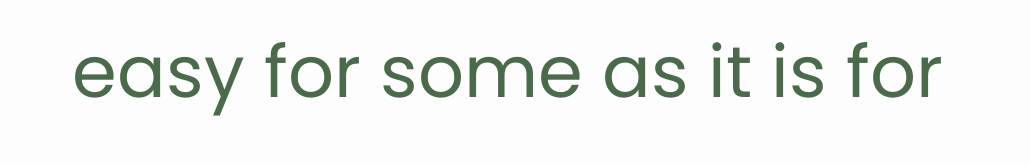easy for some as it is for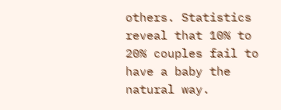others. Statistics reveal that 10% to 20% couples fail to have a baby the natural way.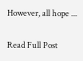However, all hope ...

Read Full Post